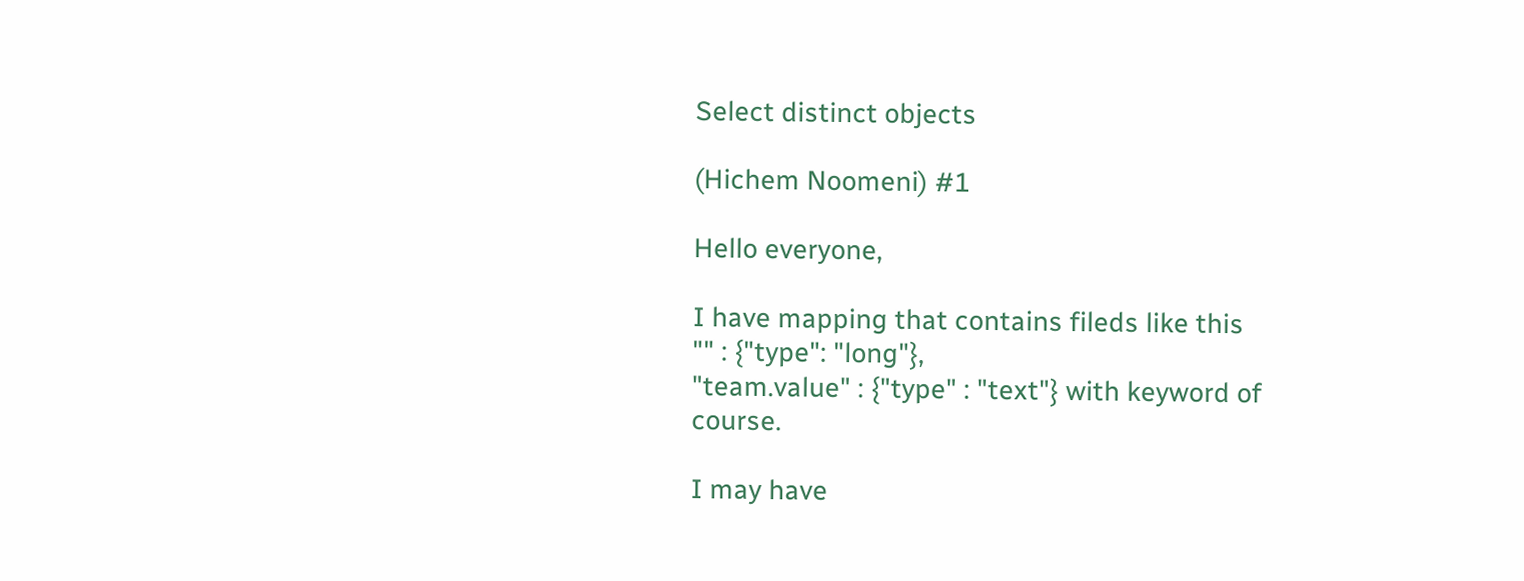Select distinct objects

(Hichem Noomeni) #1

Hello everyone,

I have mapping that contains fileds like this
"" : {"type": "long"},
"team.value" : {"type" : "text"} with keyword of course.

I may have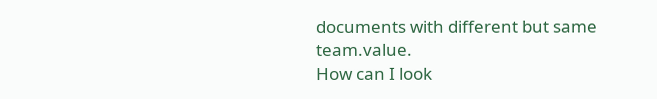documents with different but same team.value.
How can I look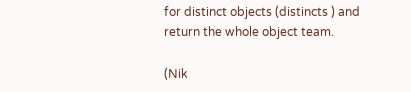for distinct objects (distincts ) and return the whole object team.

(Nik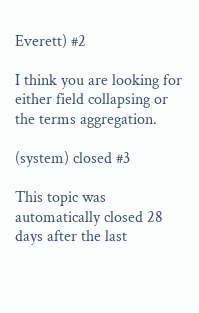Everett) #2

I think you are looking for either field collapsing or the terms aggregation.

(system) closed #3

This topic was automatically closed 28 days after the last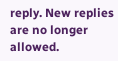reply. New replies are no longer allowed.